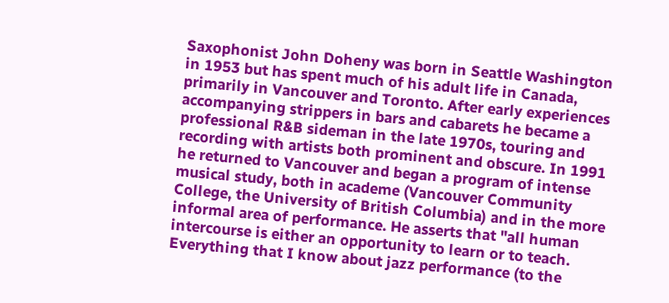Saxophonist John Doheny was born in Seattle Washington in 1953 but has spent much of his adult life in Canada, primarily in Vancouver and Toronto. After early experiences accompanying strippers in bars and cabarets he became a professional R&B sideman in the late 1970s, touring and recording with artists both prominent and obscure. In 1991 he returned to Vancouver and began a program of intense musical study, both in academe (Vancouver Community College, the University of British Columbia) and in the more informal area of performance. He asserts that "all human intercourse is either an opportunity to learn or to teach. Everything that I know about jazz performance (to the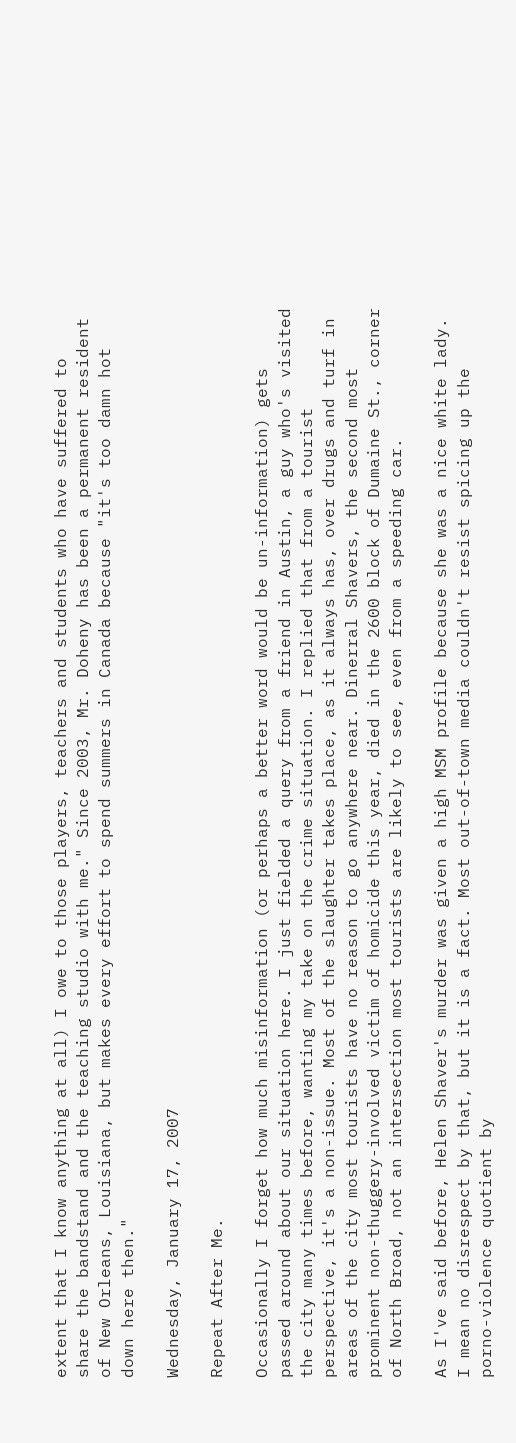extent that I know anything at all) I owe to those players, teachers and students who have suffered to share the bandstand and the teaching studio with me." Since 2003, Mr. Doheny has been a permanent resident of New Orleans, Louisiana, but makes every effort to spend summers in Canada because "it's too damn hot down here then."

Wednesday, January 17, 2007

Repeat After Me.

Occasionally I forget how much misinformation (or perhaps a better word would be un-information) gets passed around about our situation here. I just fielded a query from a friend in Austin, a guy who's visited the city many times before, wanting my take on the crime situation. I replied that from a tourist perspective, it's a non-issue. Most of the slaughter takes place, as it always has, over drugs and turf in areas of the city most tourists have no reason to go anywhere near. Dinerral Shavers, the second most prominent non-thuggery-involved victim of homicide this year, died in the 2600 block of Dumaine St., corner of North Broad, not an intersection most tourists are likely to see, even from a speeding car.

As I've said before, Helen Shaver's murder was given a high MSM profile because she was a nice white lady. I mean no disrespect by that, but it is a fact. Most out-of-town media couldn't resist spicing up the porno-violence quotient by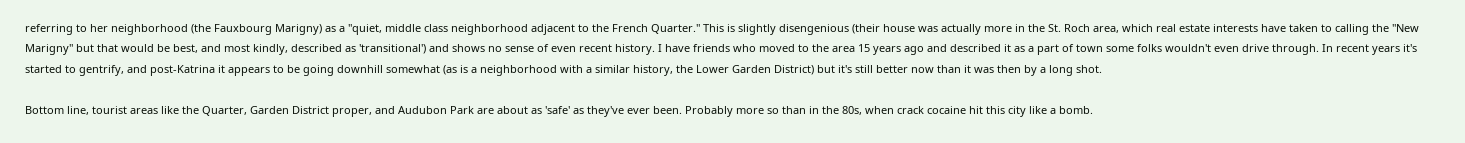referring to her neighborhood (the Fauxbourg Marigny) as a "quiet, middle class neighborhood adjacent to the French Quarter." This is slightly disengenious (their house was actually more in the St. Roch area, which real estate interests have taken to calling the "New Marigny" but that would be best, and most kindly, described as 'transitional') and shows no sense of even recent history. I have friends who moved to the area 15 years ago and described it as a part of town some folks wouldn't even drive through. In recent years it's started to gentrify, and post-Katrina it appears to be going downhill somewhat (as is a neighborhood with a similar history, the Lower Garden District) but it's still better now than it was then by a long shot.

Bottom line, tourist areas like the Quarter, Garden District proper, and Audubon Park are about as 'safe' as they've ever been. Probably more so than in the 80s, when crack cocaine hit this city like a bomb.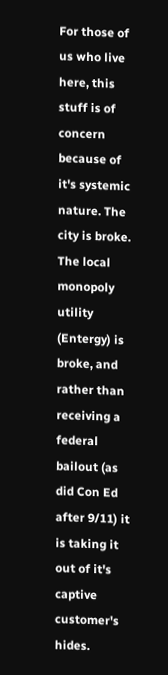For those of us who live here, this stuff is of concern because of it's systemic nature. The city is broke. The local monopoly utility (Entergy) is broke, and rather than receiving a federal bailout (as did Con Ed after 9/11) it is taking it out of it's captive customer's hides.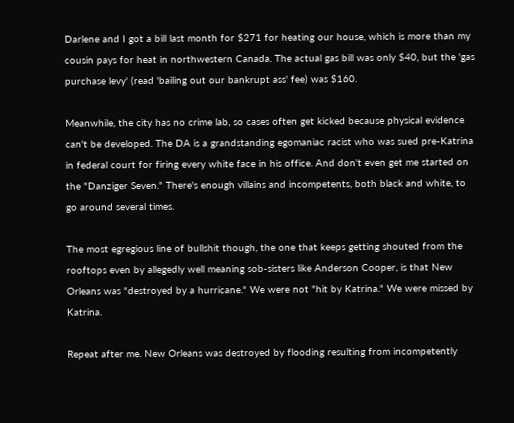Darlene and I got a bill last month for $271 for heating our house, which is more than my cousin pays for heat in northwestern Canada. The actual gas bill was only $40, but the 'gas purchase levy' (read 'bailing out our bankrupt ass' fee) was $160.

Meanwhile, the city has no crime lab, so cases often get kicked because physical evidence can't be developed. The DA is a grandstanding egomaniac racist who was sued pre-Katrina in federal court for firing every white face in his office. And don't even get me started on the "Danziger Seven." There's enough villains and incompetents, both black and white, to go around several times.

The most egregious line of bullshit though, the one that keeps getting shouted from the rooftops even by allegedly well meaning sob-sisters like Anderson Cooper, is that New Orleans was "destroyed by a hurricane." We were not "hit by Katrina." We were missed by Katrina.

Repeat after me. New Orleans was destroyed by flooding resulting from incompetently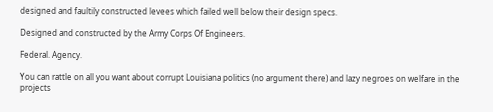designed and faultily constructed levees which failed well below their design specs.

Designed and constructed by the Army Corps Of Engineers.

Federal. Agency.

You can rattle on all you want about corrupt Louisiana politics (no argument there) and lazy negroes on welfare in the projects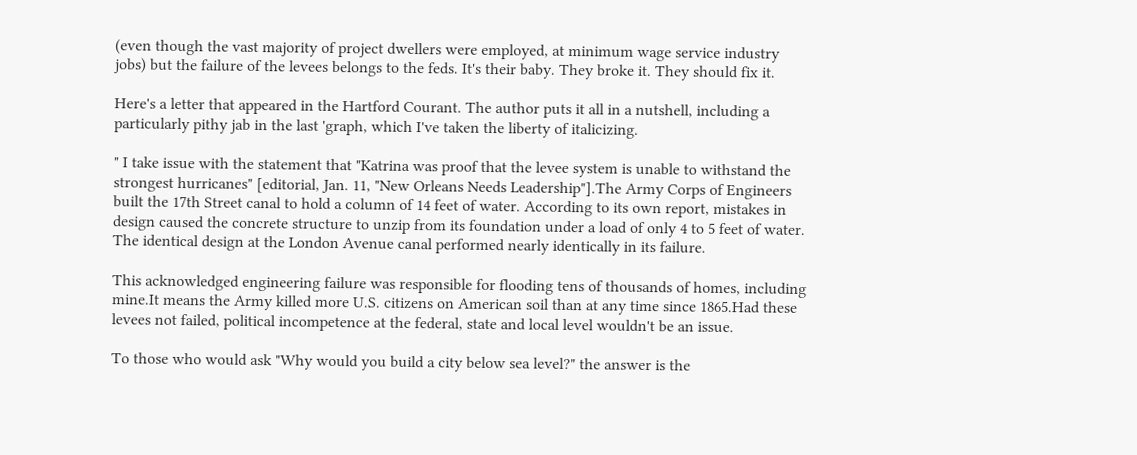(even though the vast majority of project dwellers were employed, at minimum wage service industry jobs) but the failure of the levees belongs to the feds. It's their baby. They broke it. They should fix it.

Here's a letter that appeared in the Hartford Courant. The author puts it all in a nutshell, including a particularly pithy jab in the last 'graph, which I've taken the liberty of italicizing.

" I take issue with the statement that "Katrina was proof that the levee system is unable to withstand the strongest hurricanes" [editorial, Jan. 11, "New Orleans Needs Leadership"].The Army Corps of Engineers built the 17th Street canal to hold a column of 14 feet of water. According to its own report, mistakes in design caused the concrete structure to unzip from its foundation under a load of only 4 to 5 feet of water. The identical design at the London Avenue canal performed nearly identically in its failure.

This acknowledged engineering failure was responsible for flooding tens of thousands of homes, including mine.It means the Army killed more U.S. citizens on American soil than at any time since 1865.Had these levees not failed, political incompetence at the federal, state and local level wouldn't be an issue.

To those who would ask "Why would you build a city below sea level?" the answer is the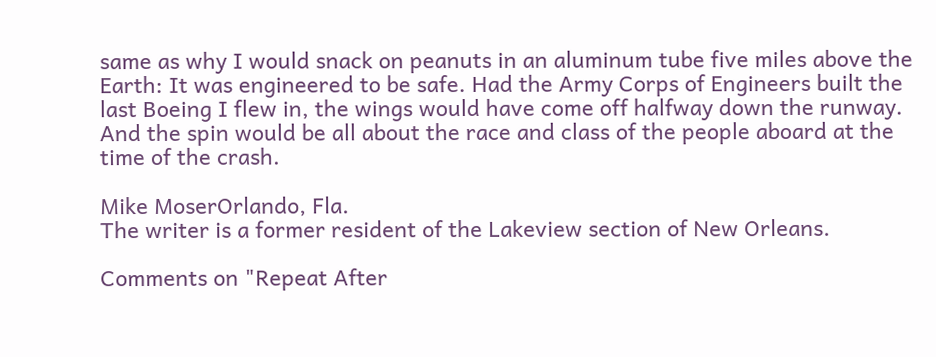same as why I would snack on peanuts in an aluminum tube five miles above the Earth: It was engineered to be safe. Had the Army Corps of Engineers built the last Boeing I flew in, the wings would have come off halfway down the runway. And the spin would be all about the race and class of the people aboard at the time of the crash.

Mike MoserOrlando, Fla.
The writer is a former resident of the Lakeview section of New Orleans.

Comments on "Repeat After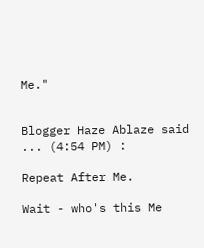Me."


Blogger Haze Ablaze said ... (4:54 PM) :

Repeat After Me.

Wait - who's this Me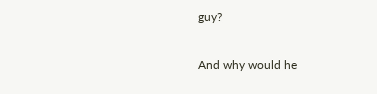guy?

And why would he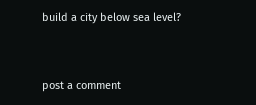build a city below sea level?


post a comment